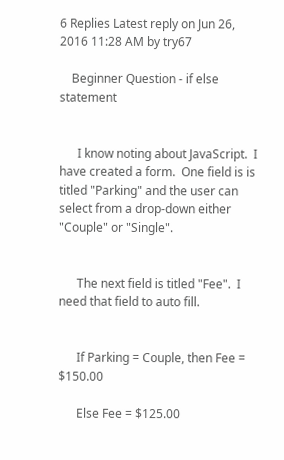6 Replies Latest reply on Jun 26, 2016 11:28 AM by try67

    Beginner Question - if else statement


      I know noting about JavaScript.  I have created a form.  One field is is titled "Parking" and the user can select from a drop-down either "Couple" or "Single".


      The next field is titled "Fee".  I need that field to auto fill.


      If Parking = Couple, then Fee = $150.00

      Else Fee = $125.00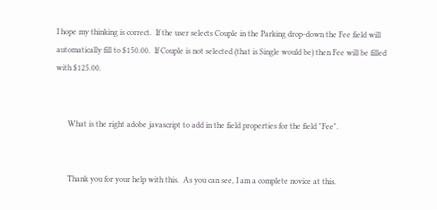I hope my thinking is correct.  If the user selects Couple in the Parking drop-down the Fee field will automatically fill to $150.00.  If Couple is not selected (that is Single would be) then Fee will be filled with $125.00.


      What is the right adobe javascript to add in the field properties for the field "Fee".


      Thank you for your help with this.  As you can see, I am a complete novice at this.